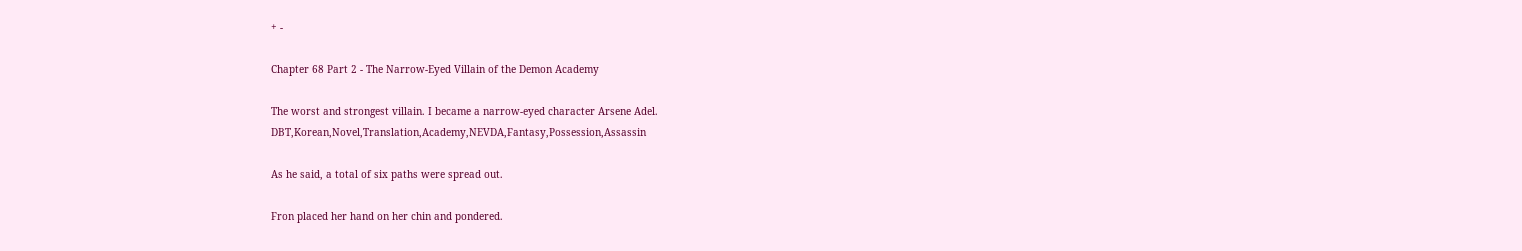+ -

Chapter 68 Part 2 - The Narrow-Eyed Villain of the Demon Academy

The worst and strongest villain. I became a narrow-eyed character Arsene Adel. DBT,Korean,Novel,Translation,Academy,NEVDA,Fantasy,Possession,Assassin

As he said, a total of six paths were spread out.

Fron placed her hand on her chin and pondered.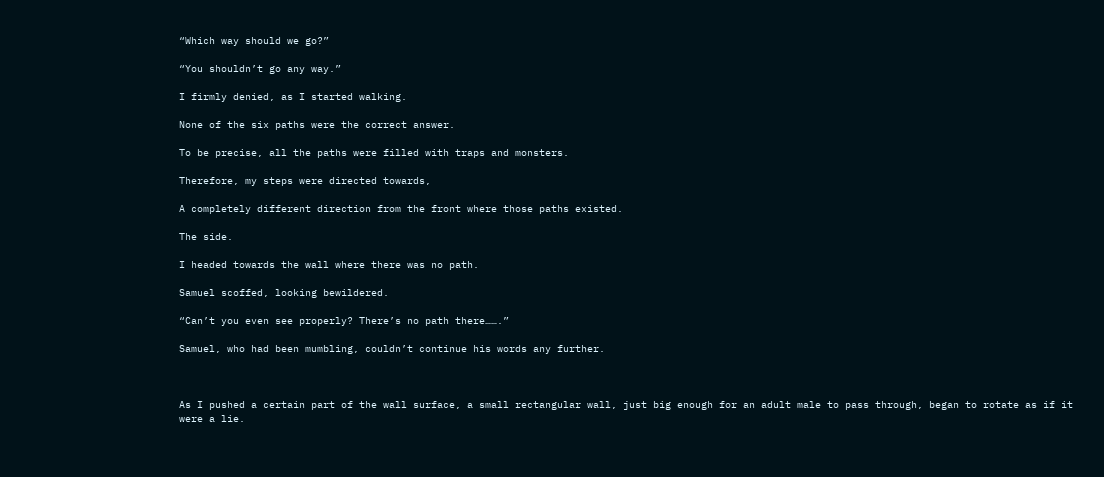“Which way should we go?”

“You shouldn’t go any way.”

I firmly denied, as I started walking.

None of the six paths were the correct answer.

To be precise, all the paths were filled with traps and monsters.

Therefore, my steps were directed towards,

A completely different direction from the front where those paths existed.

The side.

I headed towards the wall where there was no path.

Samuel scoffed, looking bewildered.

“Can’t you even see properly? There’s no path there…….”

Samuel, who had been mumbling, couldn’t continue his words any further.



As I pushed a certain part of the wall surface, a small rectangular wall, just big enough for an adult male to pass through, began to rotate as if it were a lie.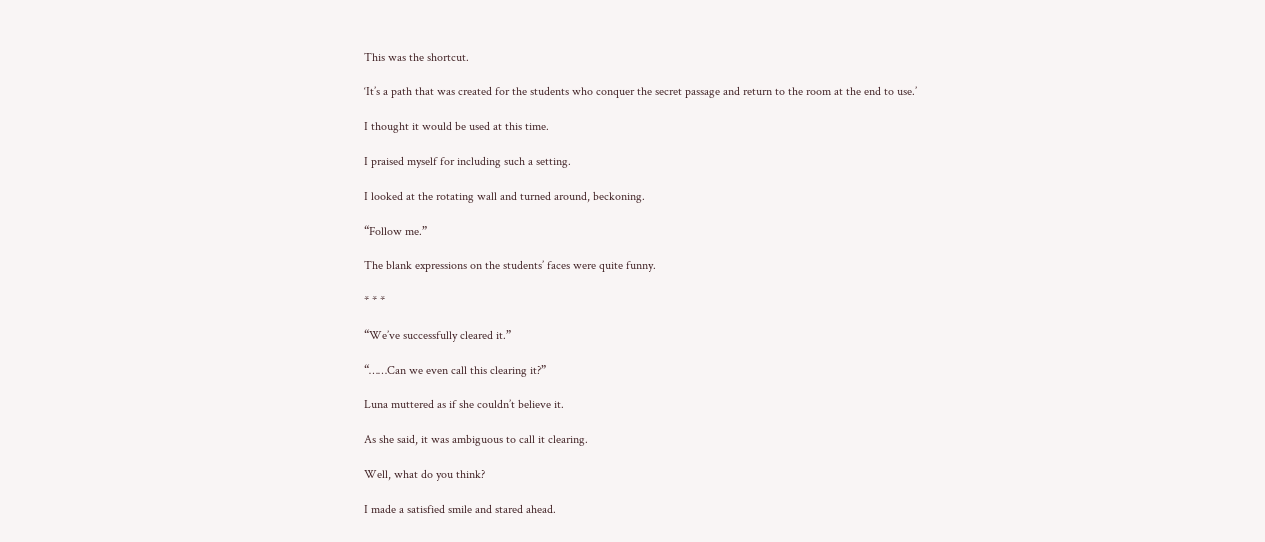This was the shortcut.

‘It’s a path that was created for the students who conquer the secret passage and return to the room at the end to use.’

I thought it would be used at this time.

I praised myself for including such a setting.

I looked at the rotating wall and turned around, beckoning.

“Follow me.”

The blank expressions on the students’ faces were quite funny.

* * *

“We’ve successfully cleared it.”

“……Can we even call this clearing it?”

Luna muttered as if she couldn’t believe it.

As she said, it was ambiguous to call it clearing.

Well, what do you think?

I made a satisfied smile and stared ahead.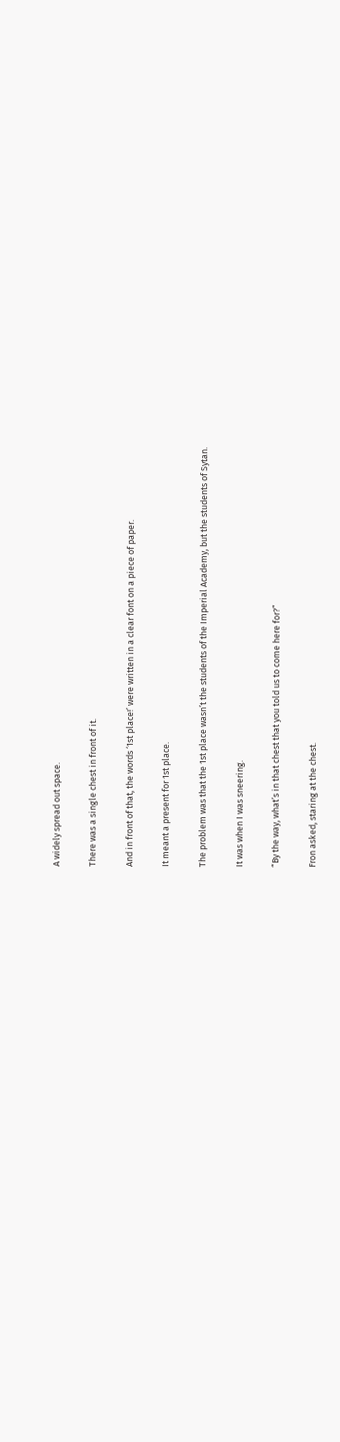A widely spread out space.

There was a single chest in front of it.

And in front of that, the words ‘1st place!’ were written in a clear font on a piece of paper.

It meant a present for 1st place.

The problem was that the 1st place wasn’t the students of the Imperial Academy, but the students of Sytan.

It was when I was sneering.

“By the way, what’s in that chest that you told us to come here for?”

Fron asked, staring at the chest.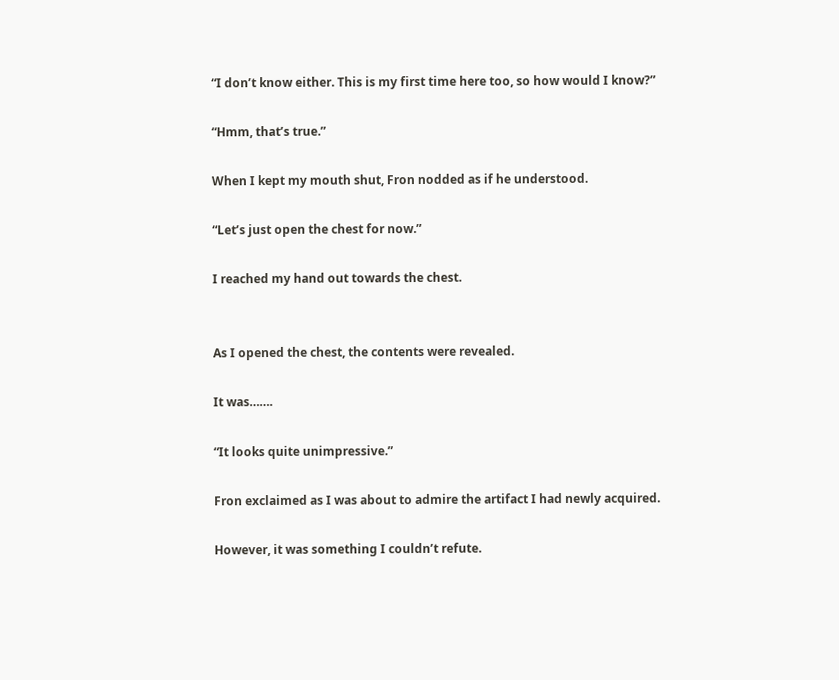“I don’t know either. This is my first time here too, so how would I know?”

“Hmm, that’s true.”

When I kept my mouth shut, Fron nodded as if he understood.

“Let’s just open the chest for now.”

I reached my hand out towards the chest.


As I opened the chest, the contents were revealed.

It was…….

“It looks quite unimpressive.”

Fron exclaimed as I was about to admire the artifact I had newly acquired.

However, it was something I couldn’t refute.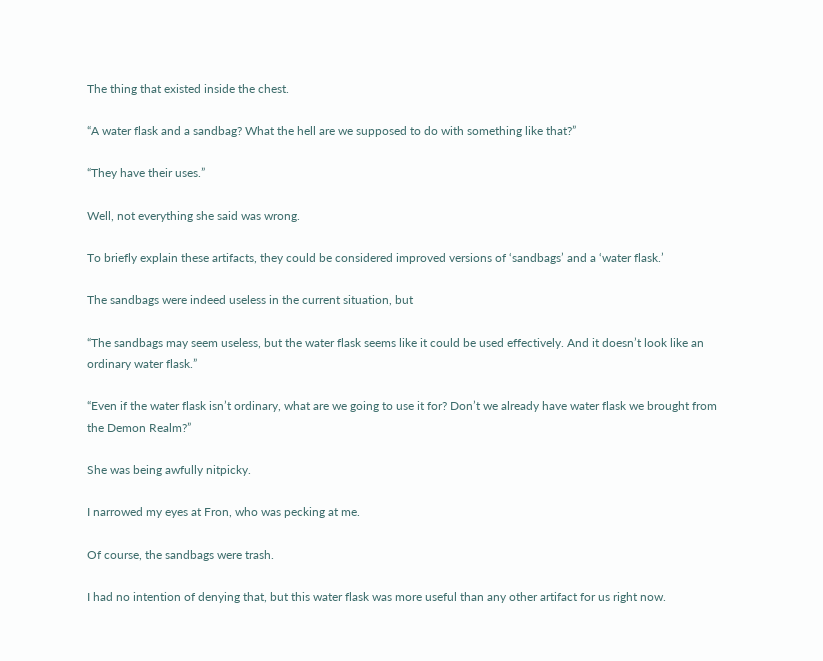The thing that existed inside the chest.

“A water flask and a sandbag? What the hell are we supposed to do with something like that?”

“They have their uses.”

Well, not everything she said was wrong.

To briefly explain these artifacts, they could be considered improved versions of ‘sandbags’ and a ‘water flask.’

The sandbags were indeed useless in the current situation, but

“The sandbags may seem useless, but the water flask seems like it could be used effectively. And it doesn’t look like an ordinary water flask.”

“Even if the water flask isn’t ordinary, what are we going to use it for? Don’t we already have water flask we brought from the Demon Realm?”

She was being awfully nitpicky.

I narrowed my eyes at Fron, who was pecking at me.

Of course, the sandbags were trash.

I had no intention of denying that, but this water flask was more useful than any other artifact for us right now.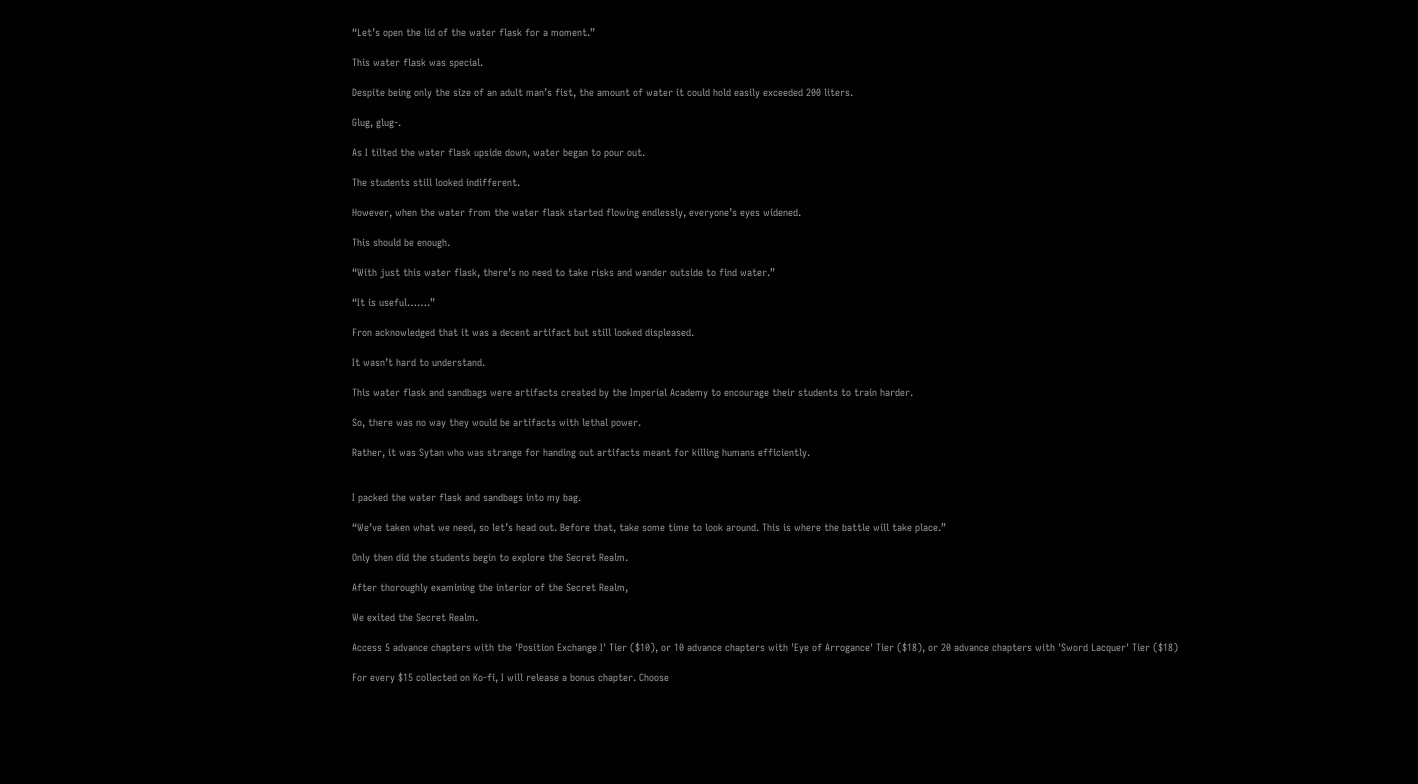“Let’s open the lid of the water flask for a moment.”

This water flask was special.

Despite being only the size of an adult man’s fist, the amount of water it could hold easily exceeded 200 liters.

Glug, glug-.

As I tilted the water flask upside down, water began to pour out.

The students still looked indifferent.

However, when the water from the water flask started flowing endlessly, everyone’s eyes widened.

This should be enough.

“With just this water flask, there’s no need to take risks and wander outside to find water.”

“It is useful…….”

Fron acknowledged that it was a decent artifact but still looked displeased.

It wasn’t hard to understand.

This water flask and sandbags were artifacts created by the Imperial Academy to encourage their students to train harder.

So, there was no way they would be artifacts with lethal power.

Rather, it was Sytan who was strange for handing out artifacts meant for killing humans efficiently.


I packed the water flask and sandbags into my bag.

“We’ve taken what we need, so let’s head out. Before that, take some time to look around. This is where the battle will take place.”

Only then did the students begin to explore the Secret Realm.

After thoroughly examining the interior of the Secret Realm,

We exited the Secret Realm.

Access 5 advance chapters with the 'Position Exchange I' Tier ($10), or 10 advance chapters with 'Eye of Arrogance' Tier ($18), or 20 advance chapters with 'Sword Lacquer' Tier ($18)

For every $15 collected on Ko-fi, I will release a bonus chapter. Choose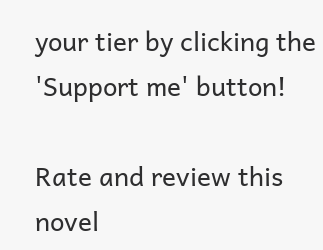your tier by clicking the 'Support me' button!

Rate and review this novel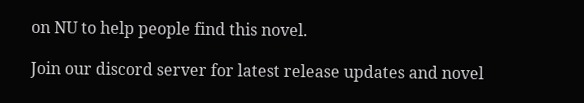on NU to help people find this novel.

Join our discord server for latest release updates and novel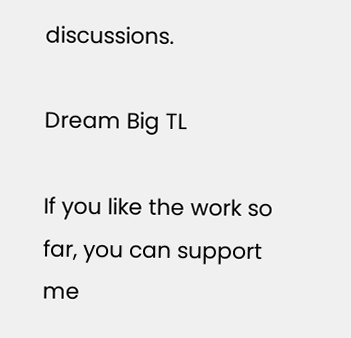discussions.

Dream Big TL

If you like the work so far, you can support me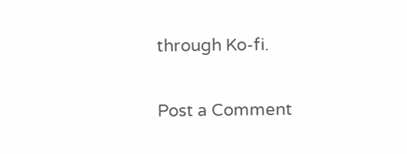through Ko-fi.

Post a Comment